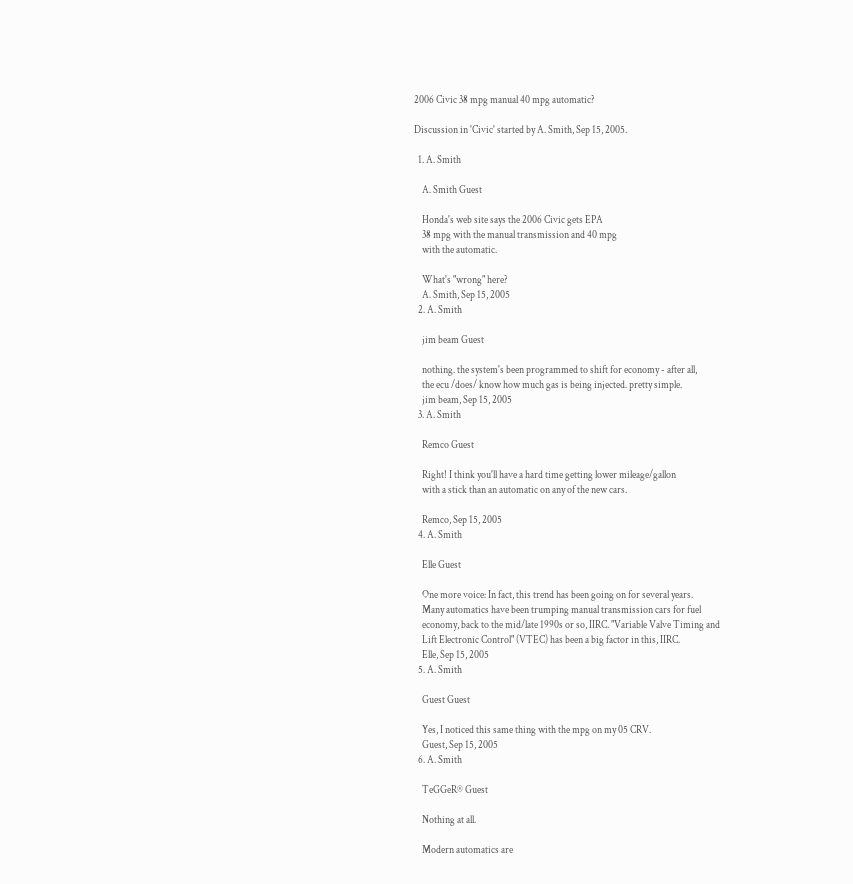2006 Civic 38 mpg manual 40 mpg automatic?

Discussion in 'Civic' started by A. Smith, Sep 15, 2005.

  1. A. Smith

    A. Smith Guest

    Honda's web site says the 2006 Civic gets EPA
    38 mpg with the manual transmission and 40 mpg
    with the automatic.

    What's "wrong" here?
    A. Smith, Sep 15, 2005
  2. A. Smith

    jim beam Guest

    nothing. the system's been programmed to shift for economy - after all,
    the ecu /does/ know how much gas is being injected. pretty simple.
    jim beam, Sep 15, 2005
  3. A. Smith

    Remco Guest

    Right! I think you'll have a hard time getting lower mileage/gallon
    with a stick than an automatic on any of the new cars.

    Remco, Sep 15, 2005
  4. A. Smith

    Elle Guest

    One more voice: In fact, this trend has been going on for several years.
    Many automatics have been trumping manual transmission cars for fuel
    economy, back to the mid/late 1990s or so, IIRC. "Variable Valve Timing and
    Lift Electronic Control" (VTEC) has been a big factor in this, IIRC.
    Elle, Sep 15, 2005
  5. A. Smith

    Guest Guest

    Yes, I noticed this same thing with the mpg on my 05 CRV.
    Guest, Sep 15, 2005
  6. A. Smith

    TeGGeR® Guest

    Nothing at all.

    Modern automatics are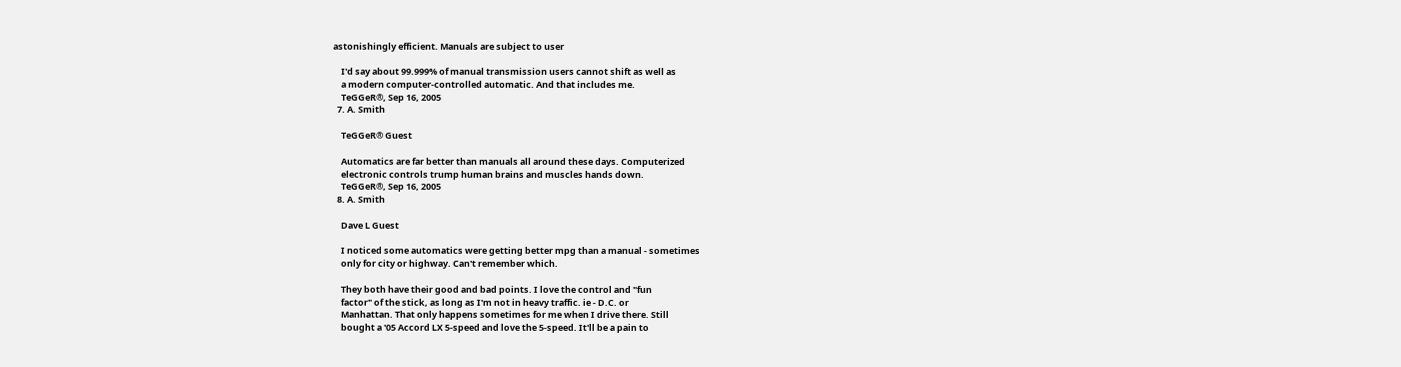astonishingly efficient. Manuals are subject to user

    I'd say about 99.999% of manual transmission users cannot shift as well as
    a modern computer-controlled automatic. And that includes me.
    TeGGeR®, Sep 16, 2005
  7. A. Smith

    TeGGeR® Guest

    Automatics are far better than manuals all around these days. Computerized
    electronic controls trump human brains and muscles hands down.
    TeGGeR®, Sep 16, 2005
  8. A. Smith

    Dave L Guest

    I noticed some automatics were getting better mpg than a manual - sometimes
    only for city or highway. Can't remember which.

    They both have their good and bad points. I love the control and "fun
    factor" of the stick, as long as I'm not in heavy traffic. ie - D.C. or
    Manhattan. That only happens sometimes for me when I drive there. Still
    bought a '05 Accord LX 5-speed and love the 5-speed. It'll be a pain to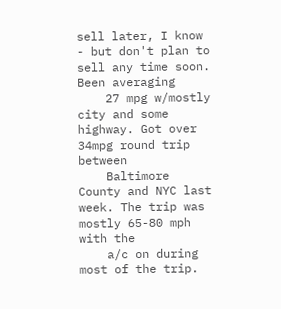sell later, I know - but don't plan to sell any time soon. Been averaging
    27 mpg w/mostly city and some highway. Got over 34mpg round trip between
    Baltimore County and NYC last week. The trip was mostly 65-80 mph with the
    a/c on during most of the trip.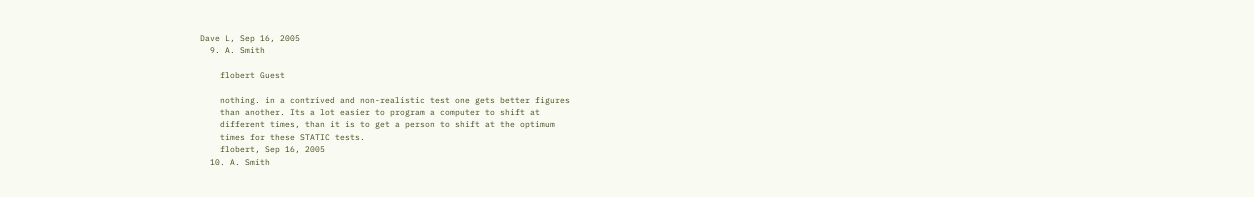Dave L, Sep 16, 2005
  9. A. Smith

    flobert Guest

    nothing. in a contrived and non-realistic test one gets better figures
    than another. Its a lot easier to program a computer to shift at
    different times, than it is to get a person to shift at the optimum
    times for these STATIC tests.
    flobert, Sep 16, 2005
  10. A. Smith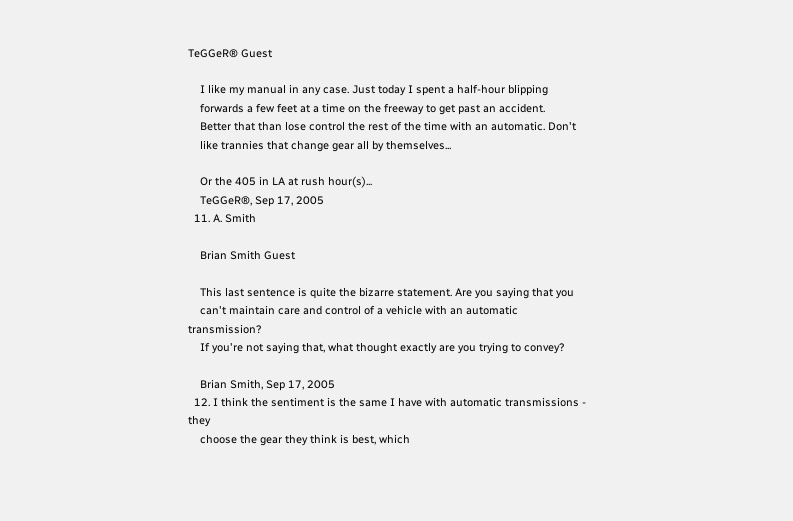TeGGeR® Guest

    I like my manual in any case. Just today I spent a half-hour blipping
    forwards a few feet at a time on the freeway to get past an accident.
    Better that than lose control the rest of the time with an automatic. Don't
    like trannies that change gear all by themselves...

    Or the 405 in LA at rush hour(s)...
    TeGGeR®, Sep 17, 2005
  11. A. Smith

    Brian Smith Guest

    This last sentence is quite the bizarre statement. Are you saying that you
    can't maintain care and control of a vehicle with an automatic transmission?
    If you're not saying that, what thought exactly are you trying to convey?

    Brian Smith, Sep 17, 2005
  12. I think the sentiment is the same I have with automatic transmissions - they
    choose the gear they think is best, which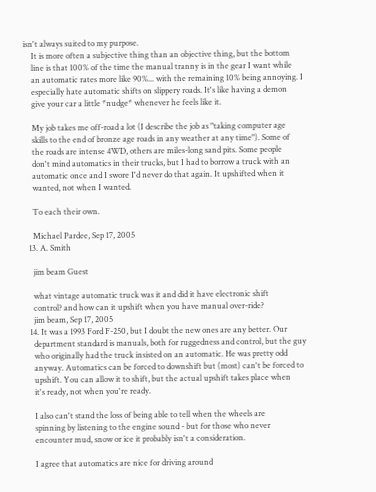isn't always suited to my purpose.
    It is more often a subjective thing than an objective thing, but the bottom
    line is that 100% of the time the manual tranny is in the gear I want while
    an automatic rates more like 90%... with the remaining 10% being annoying. I
    especially hate automatic shifts on slippery roads. It's like having a demon
    give your car a little *nudge* whenever he feels like it.

    My job takes me off-road a lot (I describe the job as "taking computer age
    skills to the end of bronze age roads in any weather at any time"). Some of
    the roads are intense 4WD, others are miles-long sand pits. Some people
    don't mind automatics in their trucks, but I had to borrow a truck with an
    automatic once and I swore I'd never do that again. It upshifted when it
    wanted, not when I wanted.

    To each their own.

    Michael Pardee, Sep 17, 2005
  13. A. Smith

    jim beam Guest

    what vintage automatic truck was it and did it have electronic shift
    control? and how can it upshift when you have manual over-ride?
    jim beam, Sep 17, 2005
  14. It was a 1993 Ford F-250, but I doubt the new ones are any better. Our
    department standard is manuals, both for ruggedness and control, but the guy
    who originally had the truck insisted on an automatic. He was pretty odd
    anyway. Automatics can be forced to downshift but (most) can't be forced to
    upshift. You can allow it to shift, but the actual upshift takes place when
    it's ready, not when you're ready.

    I also can't stand the loss of being able to tell when the wheels are
    spinning by listening to the engine sound - but for those who never
    encounter mud, snow or ice it probably isn't a consideration.

    I agree that automatics are nice for driving around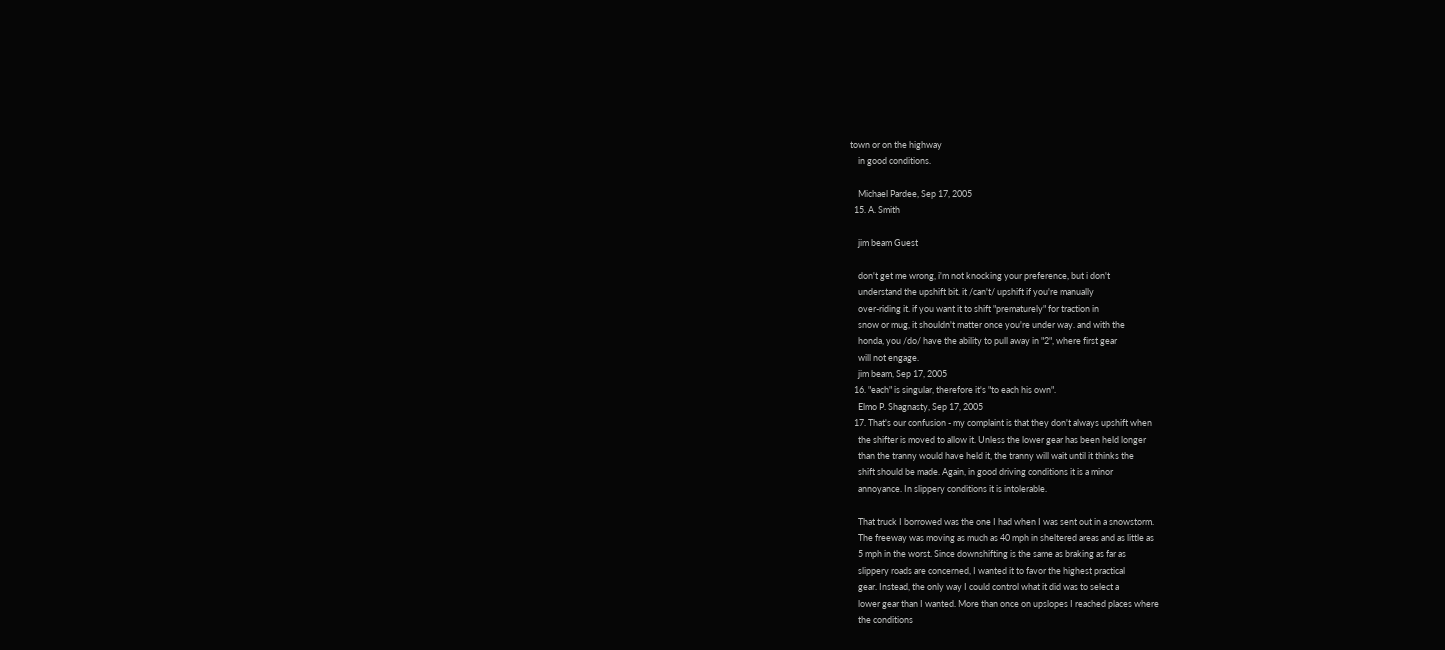town or on the highway
    in good conditions.

    Michael Pardee, Sep 17, 2005
  15. A. Smith

    jim beam Guest

    don't get me wrong, i'm not knocking your preference, but i don't
    understand the upshift bit. it /can't/ upshift if you're manually
    over-riding it. if you want it to shift "prematurely" for traction in
    snow or mug, it shouldn't matter once you're under way. and with the
    honda, you /do/ have the ability to pull away in "2", where first gear
    will not engage.
    jim beam, Sep 17, 2005
  16. "each" is singular, therefore it's "to each his own".
    Elmo P. Shagnasty, Sep 17, 2005
  17. That's our confusion - my complaint is that they don't always upshift when
    the shifter is moved to allow it. Unless the lower gear has been held longer
    than the tranny would have held it, the tranny will wait until it thinks the
    shift should be made. Again, in good driving conditions it is a minor
    annoyance. In slippery conditions it is intolerable.

    That truck I borrowed was the one I had when I was sent out in a snowstorm.
    The freeway was moving as much as 40 mph in sheltered areas and as little as
    5 mph in the worst. Since downshifting is the same as braking as far as
    slippery roads are concerned, I wanted it to favor the highest practical
    gear. Instead, the only way I could control what it did was to select a
    lower gear than I wanted. More than once on upslopes I reached places where
    the conditions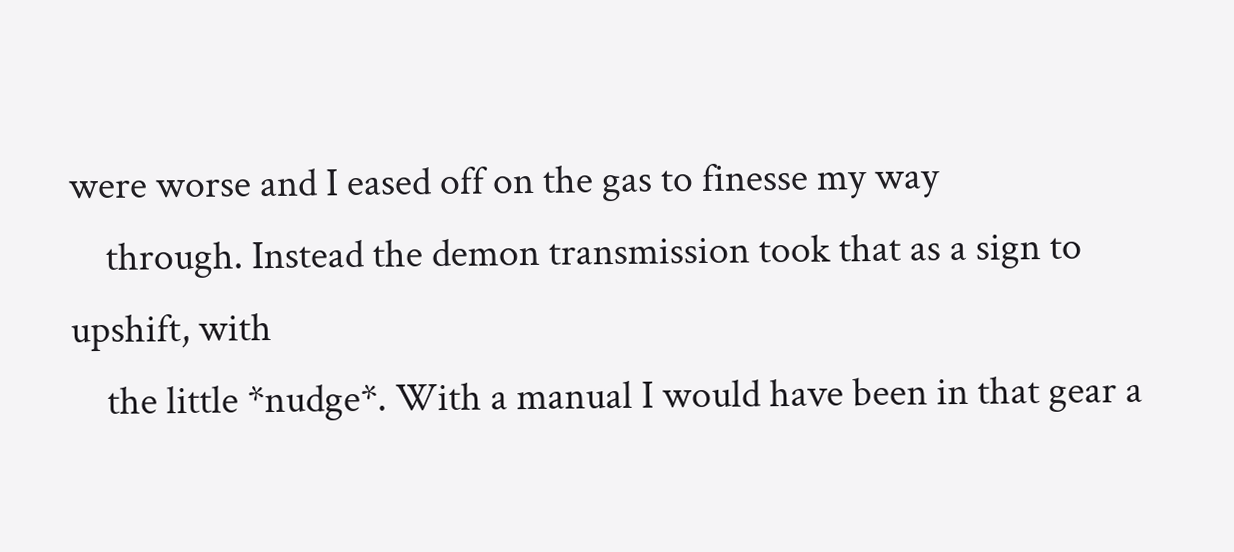were worse and I eased off on the gas to finesse my way
    through. Instead the demon transmission took that as a sign to upshift, with
    the little *nudge*. With a manual I would have been in that gear a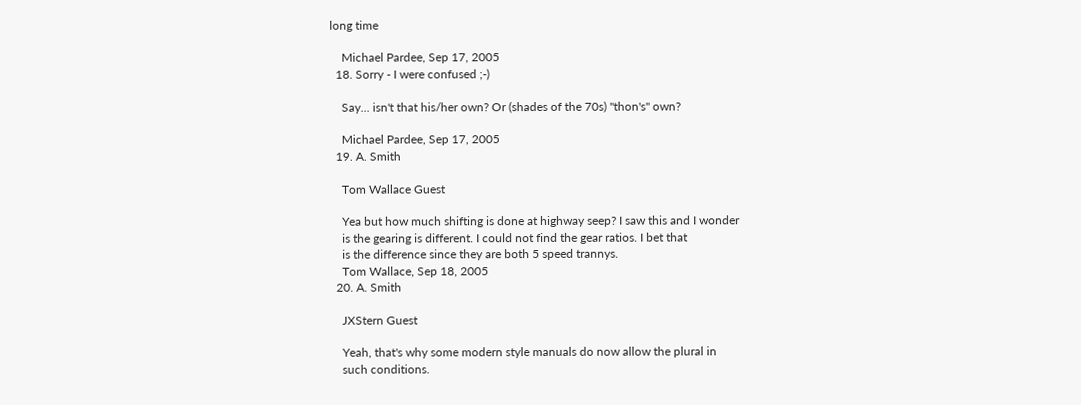long time

    Michael Pardee, Sep 17, 2005
  18. Sorry - I were confused ;-)

    Say... isn't that his/her own? Or (shades of the 70s) "thon's" own?

    Michael Pardee, Sep 17, 2005
  19. A. Smith

    Tom Wallace Guest

    Yea but how much shifting is done at highway seep? I saw this and I wonder
    is the gearing is different. I could not find the gear ratios. I bet that
    is the difference since they are both 5 speed trannys.
    Tom Wallace, Sep 18, 2005
  20. A. Smith

    JXStern Guest

    Yeah, that's why some modern style manuals do now allow the plural in
    such conditions.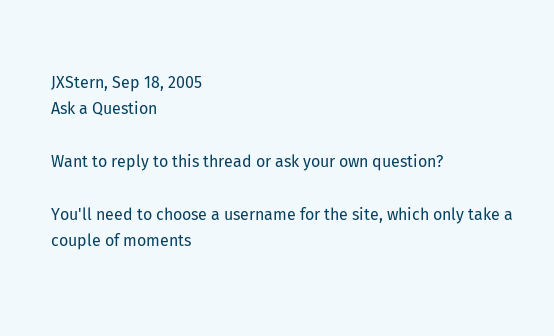JXStern, Sep 18, 2005
Ask a Question

Want to reply to this thread or ask your own question?

You'll need to choose a username for the site, which only take a couple of moments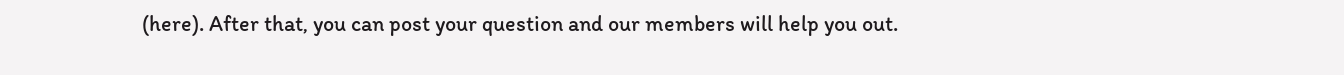(here). After that, you can post your question and our members will help you out.